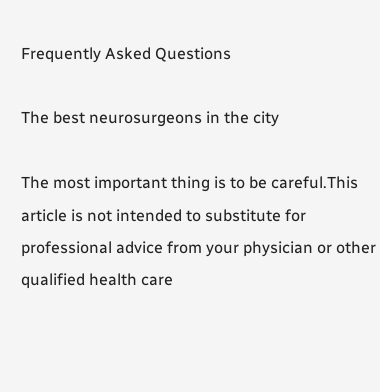Frequently Asked Questions

The best neurosurgeons in the city

The most important thing is to be careful.This article is not intended to substitute for professional advice from your physician or other qualified health care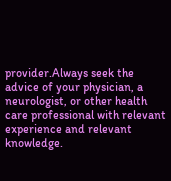provider.Always seek the advice of your physician, a neurologist, or other health care professional with relevant experience and relevant knowledge.